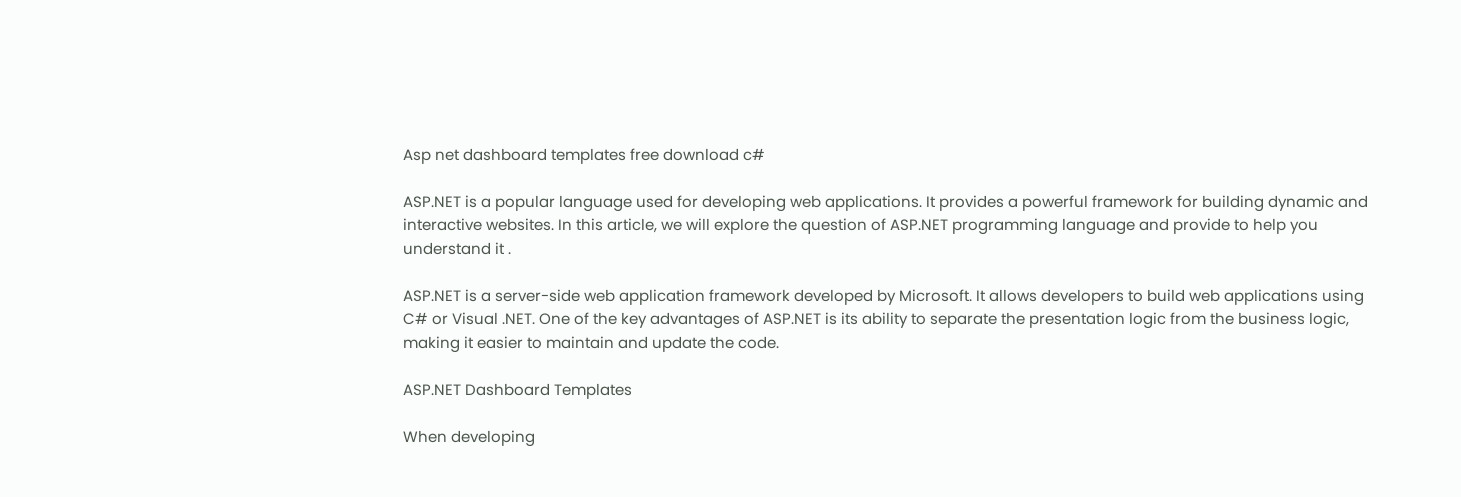Asp net dashboard templates free download c#

ASP.NET is a popular language used for developing web applications. It provides a powerful framework for building dynamic and interactive websites. In this article, we will explore the question of ASP.NET programming language and provide to help you understand it .

ASP.NET is a server-side web application framework developed by Microsoft. It allows developers to build web applications using C# or Visual .NET. One of the key advantages of ASP.NET is its ability to separate the presentation logic from the business logic, making it easier to maintain and update the code.

ASP.NET Dashboard Templates

When developing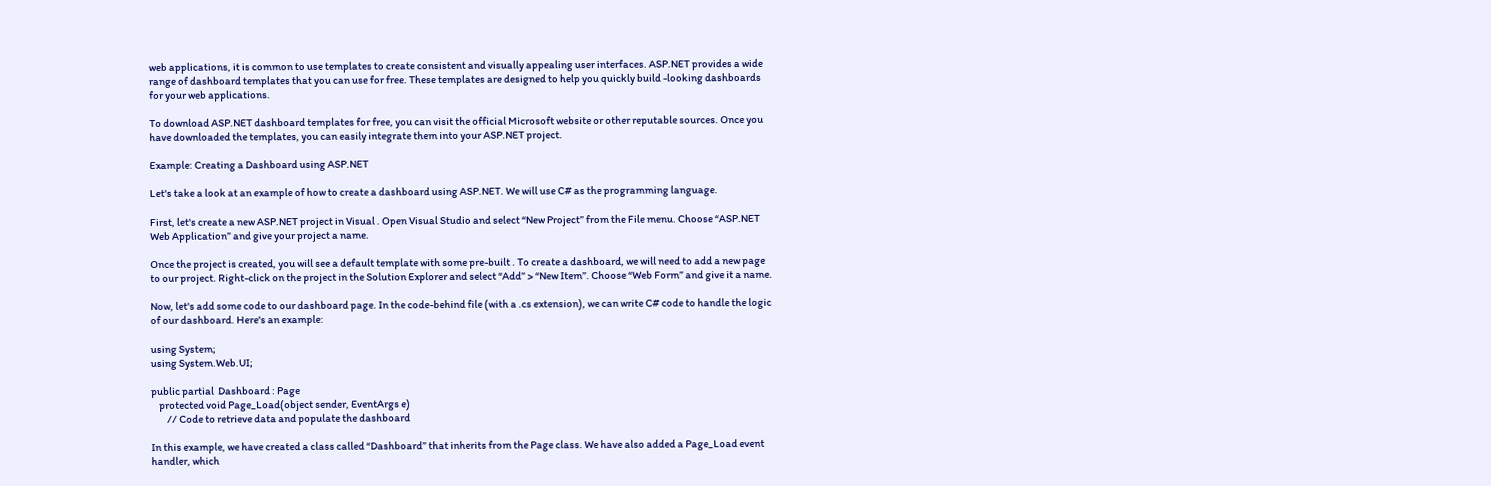web applications, it is common to use templates to create consistent and visually appealing user interfaces. ASP.NET provides a wide range of dashboard templates that you can use for free. These templates are designed to help you quickly build -looking dashboards for your web applications.

To download ASP.NET dashboard templates for free, you can visit the official Microsoft website or other reputable sources. Once you have downloaded the templates, you can easily integrate them into your ASP.NET project.

Example: Creating a Dashboard using ASP.NET

Let's take a look at an example of how to create a dashboard using ASP.NET. We will use C# as the programming language.

First, let's create a new ASP.NET project in Visual . Open Visual Studio and select “New Project” from the File menu. Choose “ASP.NET Web Application” and give your project a name.

Once the project is created, you will see a default template with some pre-built . To create a dashboard, we will need to add a new page to our project. Right-click on the project in the Solution Explorer and select “Add” > “New Item”. Choose “Web Form” and give it a name.

Now, let's add some code to our dashboard page. In the code-behind file (with a .cs extension), we can write C# code to handle the logic of our dashboard. Here's an example:

using System;
using System.Web.UI;

public partial  Dashboard : Page
    protected void Page_Load(object sender, EventArgs e)
        // Code to retrieve data and populate the dashboard

In this example, we have created a class called “Dashboard” that inherits from the Page class. We have also added a Page_Load event handler, which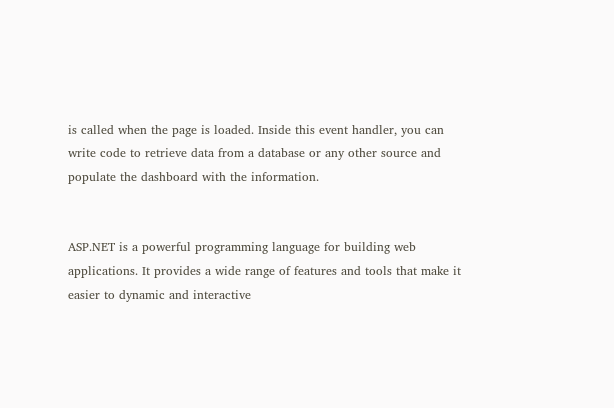is called when the page is loaded. Inside this event handler, you can write code to retrieve data from a database or any other source and populate the dashboard with the information.


ASP.NET is a powerful programming language for building web applications. It provides a wide range of features and tools that make it easier to dynamic and interactive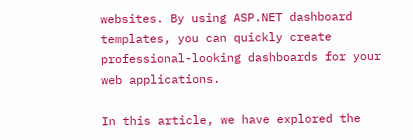websites. By using ASP.NET dashboard templates, you can quickly create professional-looking dashboards for your web applications.

In this article, we have explored the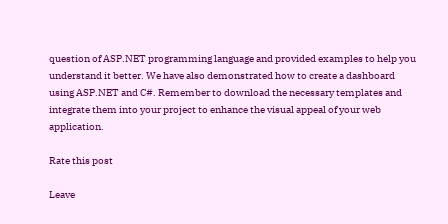question of ASP.NET programming language and provided examples to help you understand it better. We have also demonstrated how to create a dashboard using ASP.NET and C#. Remember to download the necessary templates and integrate them into your project to enhance the visual appeal of your web application.

Rate this post

Leave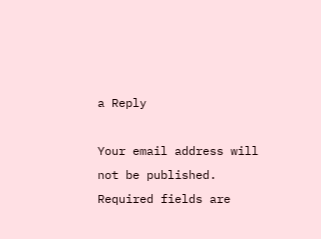a Reply

Your email address will not be published. Required fields are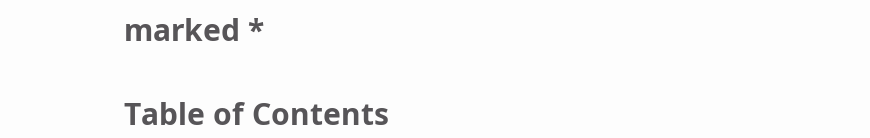marked *

Table of Contents